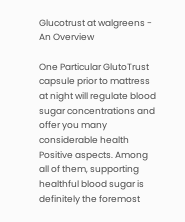Glucotrust at walgreens - An Overview

One Particular GlutoTrust capsule prior to mattress at night will regulate blood sugar concentrations and offer you many considerable health Positive aspects. Among all of them, supporting healthful blood sugar is definitely the foremost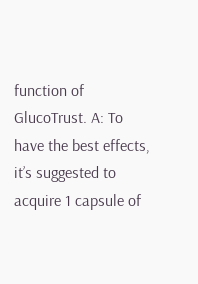function of GlucoTrust. A: To have the best effects, it’s suggested to acquire 1 capsule of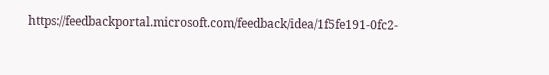https://feedbackportal.microsoft.com/feedback/idea/1f5fe191-0fc2-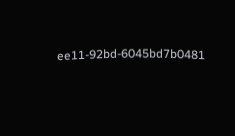ee11-92bd-6045bd7b0481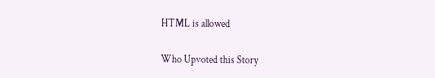HTML is allowed

Who Upvoted this Story